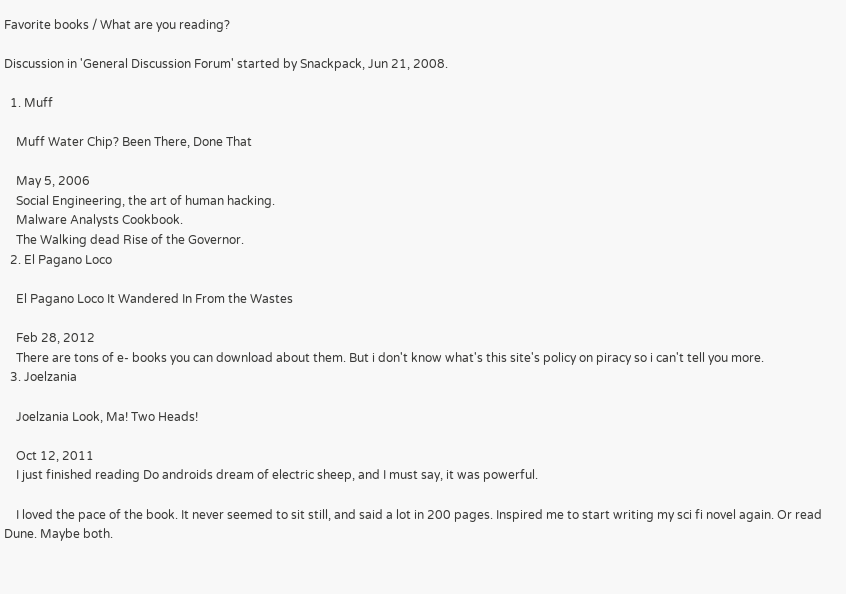Favorite books / What are you reading?

Discussion in 'General Discussion Forum' started by Snackpack, Jun 21, 2008.

  1. Muff

    Muff Water Chip? Been There, Done That

    May 5, 2006
    Social Engineering, the art of human hacking.
    Malware Analysts Cookbook.
    The Walking dead Rise of the Governor.
  2. El Pagano Loco

    El Pagano Loco It Wandered In From the Wastes

    Feb 28, 2012
    There are tons of e- books you can download about them. But i don't know what's this site's policy on piracy so i can't tell you more.
  3. Joelzania

    Joelzania Look, Ma! Two Heads!

    Oct 12, 2011
    I just finished reading Do androids dream of electric sheep, and I must say, it was powerful.

    I loved the pace of the book. It never seemed to sit still, and said a lot in 200 pages. Inspired me to start writing my sci fi novel again. Or read Dune. Maybe both.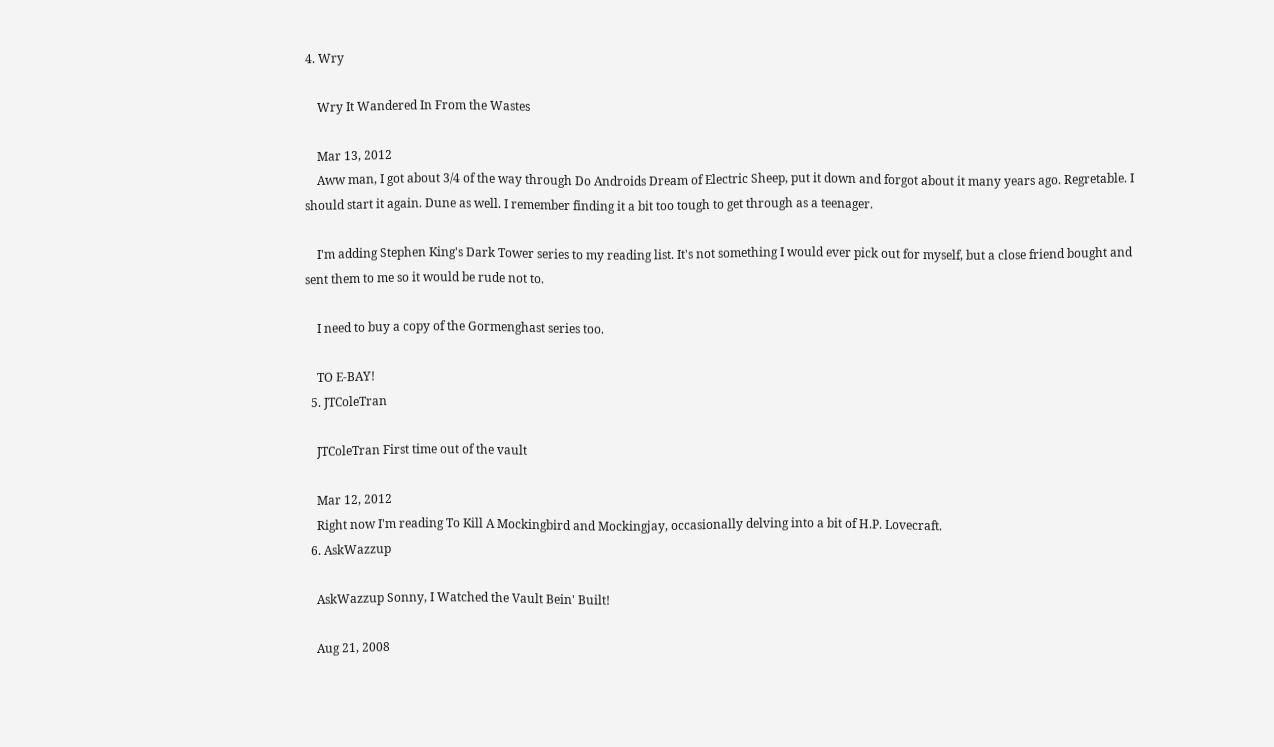4. Wry

    Wry It Wandered In From the Wastes

    Mar 13, 2012
    Aww man, I got about 3/4 of the way through Do Androids Dream of Electric Sheep, put it down and forgot about it many years ago. Regretable. I should start it again. Dune as well. I remember finding it a bit too tough to get through as a teenager.

    I'm adding Stephen King's Dark Tower series to my reading list. It's not something I would ever pick out for myself, but a close friend bought and sent them to me so it would be rude not to.

    I need to buy a copy of the Gormenghast series too.

    TO E-BAY!
  5. JTColeTran

    JTColeTran First time out of the vault

    Mar 12, 2012
    Right now I'm reading To Kill A Mockingbird and Mockingjay, occasionally delving into a bit of H.P. Lovecraft.
  6. AskWazzup

    AskWazzup Sonny, I Watched the Vault Bein' Built!

    Aug 21, 2008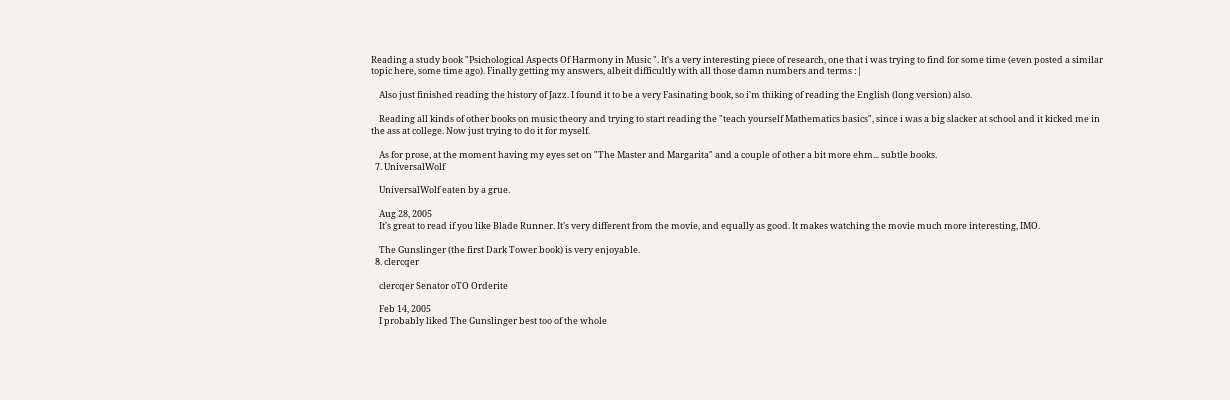Reading a study book "Psichological Aspects Of Harmony in Music ". It's a very interesting piece of research, one that i was trying to find for some time (even posted a similar topic here, some time ago). Finally getting my answers, albeit difficultly with all those damn numbers and terms :|

    Also just finished reading the history of Jazz. I found it to be a very Fasinating book, so i'm thiking of reading the English (long version) also.

    Reading all kinds of other books on music theory and trying to start reading the "teach yourself Mathematics basics", since i was a big slacker at school and it kicked me in the ass at college. Now just trying to do it for myself.

    As for prose, at the moment having my eyes set on "The Master and Margarita" and a couple of other a bit more ehm... subtle books.
  7. UniversalWolf

    UniversalWolf eaten by a grue.

    Aug 28, 2005
    It's great to read if you like Blade Runner. It's very different from the movie, and equally as good. It makes watching the movie much more interesting, IMO.

    The Gunslinger (the first Dark Tower book) is very enjoyable.
  8. clercqer

    clercqer Senator oTO Orderite

    Feb 14, 2005
    I probably liked The Gunslinger best too of the whole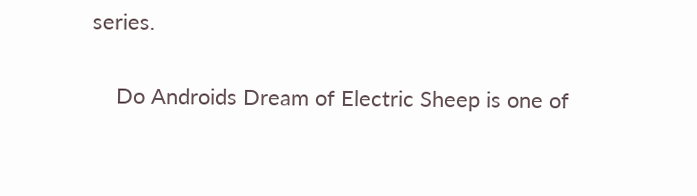series.

    Do Androids Dream of Electric Sheep is one of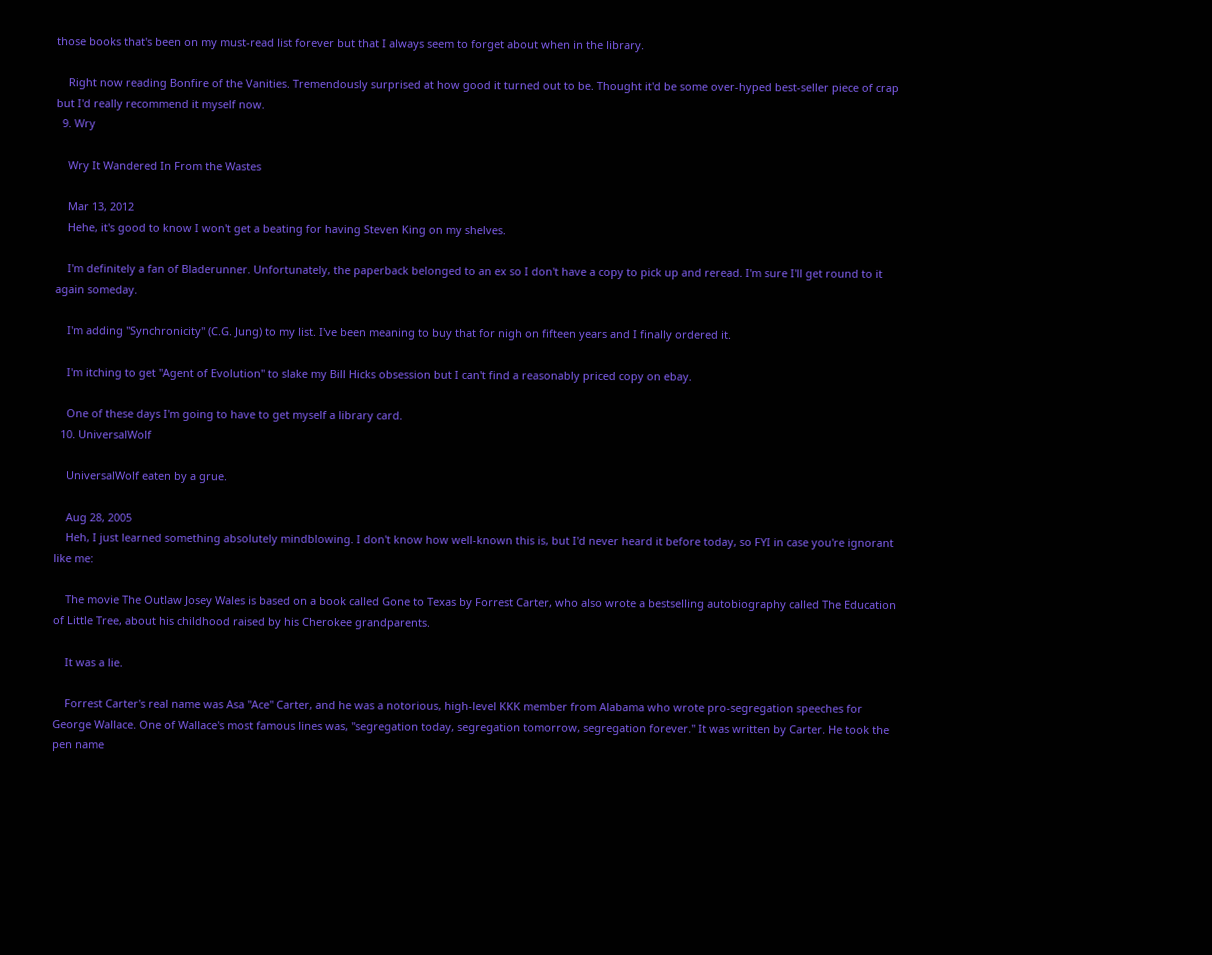those books that's been on my must-read list forever but that I always seem to forget about when in the library.

    Right now reading Bonfire of the Vanities. Tremendously surprised at how good it turned out to be. Thought it'd be some over-hyped best-seller piece of crap but I'd really recommend it myself now.
  9. Wry

    Wry It Wandered In From the Wastes

    Mar 13, 2012
    Hehe, it's good to know I won't get a beating for having Steven King on my shelves.

    I'm definitely a fan of Bladerunner. Unfortunately, the paperback belonged to an ex so I don't have a copy to pick up and reread. I'm sure I'll get round to it again someday.

    I'm adding "Synchronicity" (C.G. Jung) to my list. I've been meaning to buy that for nigh on fifteen years and I finally ordered it.

    I'm itching to get "Agent of Evolution" to slake my Bill Hicks obsession but I can't find a reasonably priced copy on ebay.

    One of these days I'm going to have to get myself a library card.
  10. UniversalWolf

    UniversalWolf eaten by a grue.

    Aug 28, 2005
    Heh, I just learned something absolutely mindblowing. I don't know how well-known this is, but I'd never heard it before today, so FYI in case you're ignorant like me:

    The movie The Outlaw Josey Wales is based on a book called Gone to Texas by Forrest Carter, who also wrote a bestselling autobiography called The Education of Little Tree, about his childhood raised by his Cherokee grandparents.

    It was a lie.

    Forrest Carter's real name was Asa "Ace" Carter, and he was a notorious, high-level KKK member from Alabama who wrote pro-segregation speeches for George Wallace. One of Wallace's most famous lines was, "segregation today, segregation tomorrow, segregation forever." It was written by Carter. He took the pen name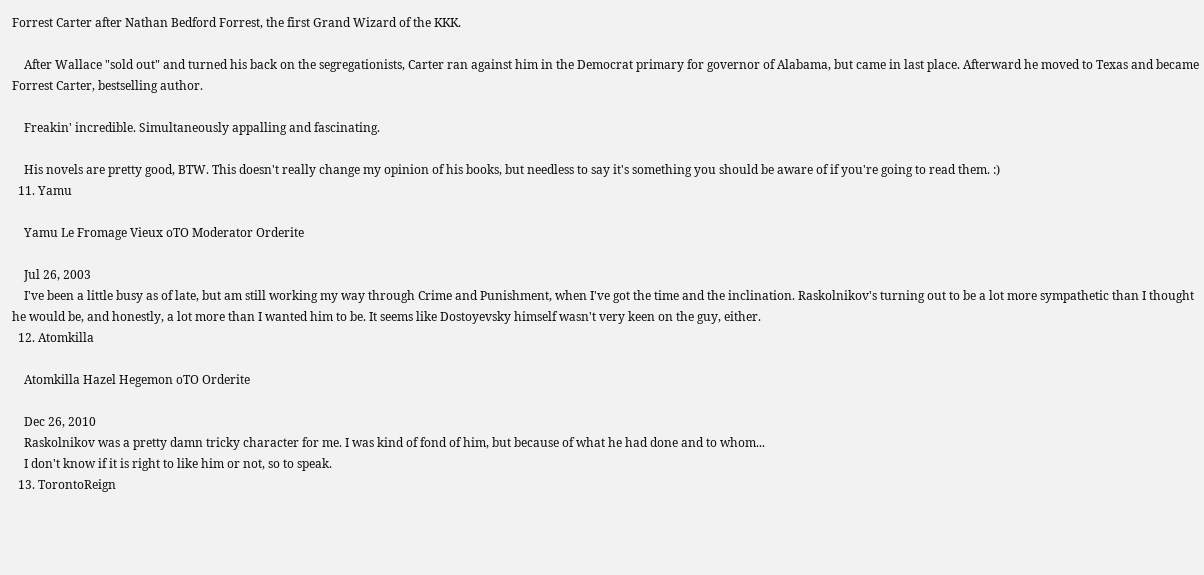Forrest Carter after Nathan Bedford Forrest, the first Grand Wizard of the KKK.

    After Wallace "sold out" and turned his back on the segregationists, Carter ran against him in the Democrat primary for governor of Alabama, but came in last place. Afterward he moved to Texas and became Forrest Carter, bestselling author.

    Freakin' incredible. Simultaneously appalling and fascinating.

    His novels are pretty good, BTW. This doesn't really change my opinion of his books, but needless to say it's something you should be aware of if you're going to read them. :)
  11. Yamu

    Yamu Le Fromage Vieux oTO Moderator Orderite

    Jul 26, 2003
    I've been a little busy as of late, but am still working my way through Crime and Punishment, when I've got the time and the inclination. Raskolnikov's turning out to be a lot more sympathetic than I thought he would be, and honestly, a lot more than I wanted him to be. It seems like Dostoyevsky himself wasn't very keen on the guy, either.
  12. Atomkilla

    Atomkilla Hazel Hegemon oTO Orderite

    Dec 26, 2010
    Raskolnikov was a pretty damn tricky character for me. I was kind of fond of him, but because of what he had done and to whom...
    I don't know if it is right to like him or not, so to speak.
  13. TorontoReign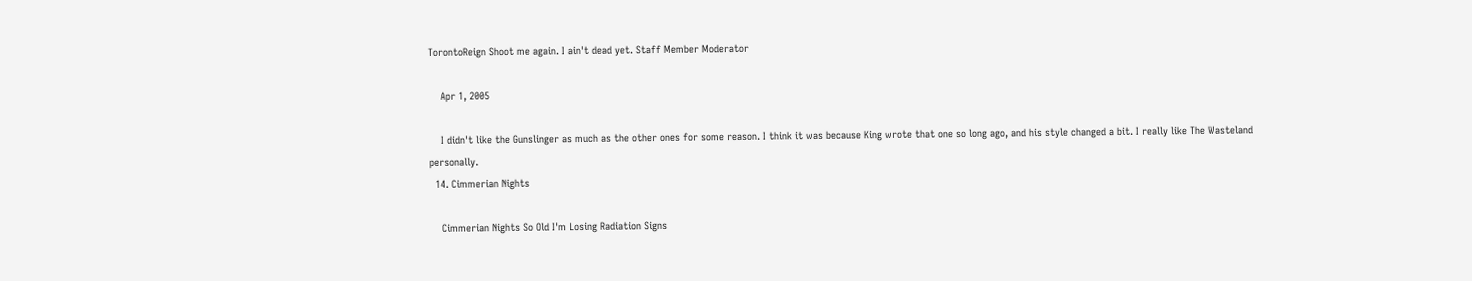TorontoReign Shoot me again. I ain't dead yet. Staff Member Moderator

    Apr 1, 2005

    I didn't like the Gunslinger as much as the other ones for some reason. I think it was because King wrote that one so long ago, and his style changed a bit. I really like The Wasteland personally.
  14. Cimmerian Nights

    Cimmerian Nights So Old I'm Losing Radiation Signs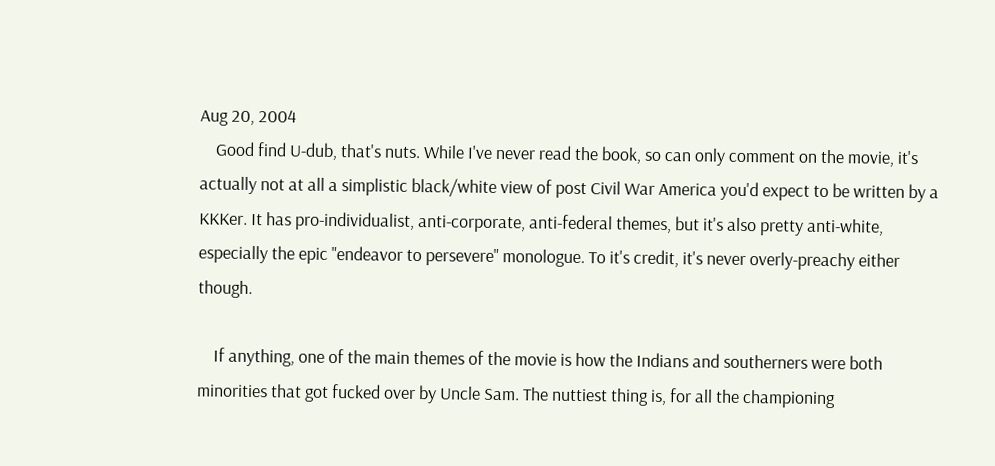Aug 20, 2004
    Good find U-dub, that's nuts. While I've never read the book, so can only comment on the movie, it's actually not at all a simplistic black/white view of post Civil War America you'd expect to be written by a KKKer. It has pro-individualist, anti-corporate, anti-federal themes, but it's also pretty anti-white, especially the epic "endeavor to persevere" monologue. To it's credit, it's never overly-preachy either though.

    If anything, one of the main themes of the movie is how the Indians and southerners were both minorities that got fucked over by Uncle Sam. The nuttiest thing is, for all the championing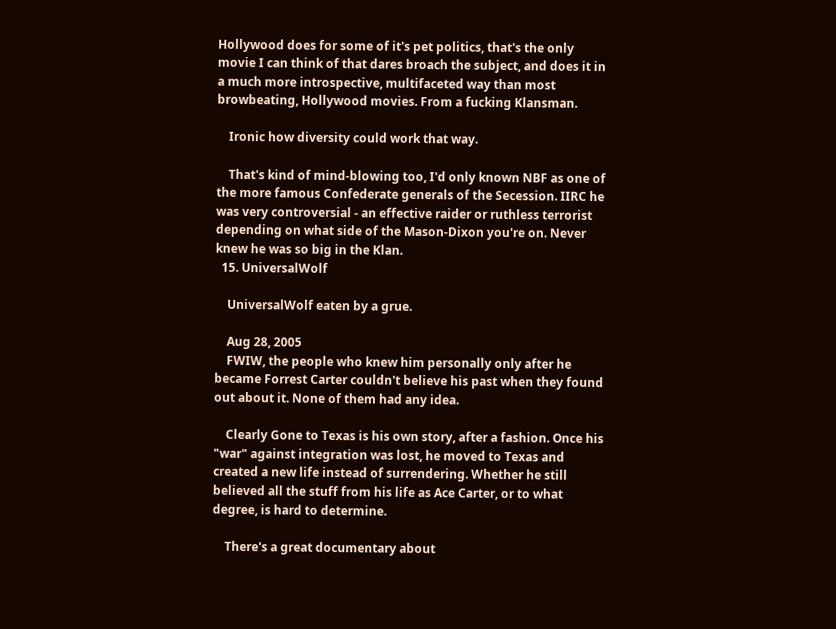Hollywood does for some of it's pet politics, that's the only movie I can think of that dares broach the subject, and does it in a much more introspective, multifaceted way than most browbeating, Hollywood movies. From a fucking Klansman.

    Ironic how diversity could work that way.

    That's kind of mind-blowing too, I'd only known NBF as one of the more famous Confederate generals of the Secession. IIRC he was very controversial - an effective raider or ruthless terrorist depending on what side of the Mason-Dixon you're on. Never knew he was so big in the Klan.
  15. UniversalWolf

    UniversalWolf eaten by a grue.

    Aug 28, 2005
    FWIW, the people who knew him personally only after he became Forrest Carter couldn't believe his past when they found out about it. None of them had any idea.

    Clearly Gone to Texas is his own story, after a fashion. Once his "war" against integration was lost, he moved to Texas and created a new life instead of surrendering. Whether he still believed all the stuff from his life as Ace Carter, or to what degree, is hard to determine.

    There's a great documentary about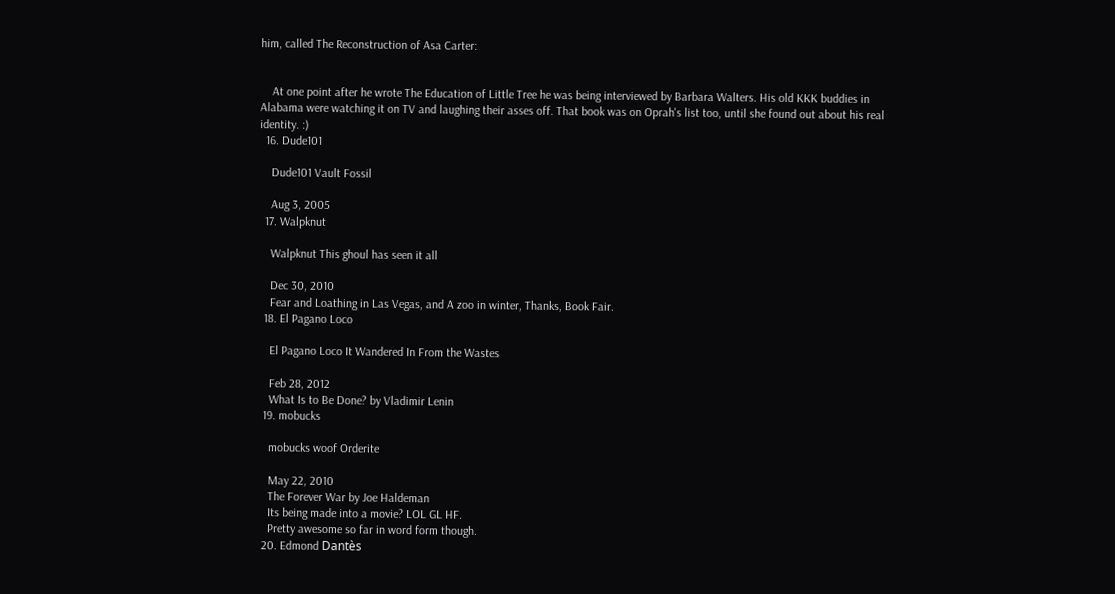him, called The Reconstruction of Asa Carter:


    At one point after he wrote The Education of Little Tree he was being interviewed by Barbara Walters. His old KKK buddies in Alabama were watching it on TV and laughing their asses off. That book was on Oprah's list too, until she found out about his real identity. :)
  16. Dude101

    Dude101 Vault Fossil

    Aug 3, 2005
  17. Walpknut

    Walpknut This ghoul has seen it all

    Dec 30, 2010
    Fear and Loathing in Las Vegas, and A zoo in winter, Thanks, Book Fair.
  18. El Pagano Loco

    El Pagano Loco It Wandered In From the Wastes

    Feb 28, 2012
    What Is to Be Done? by Vladimir Lenin
  19. mobucks

    mobucks woof Orderite

    May 22, 2010
    The Forever War by Joe Haldeman
    Its being made into a movie? LOL GL HF.
    Pretty awesome so far in word form though.
  20. Edmond Dantès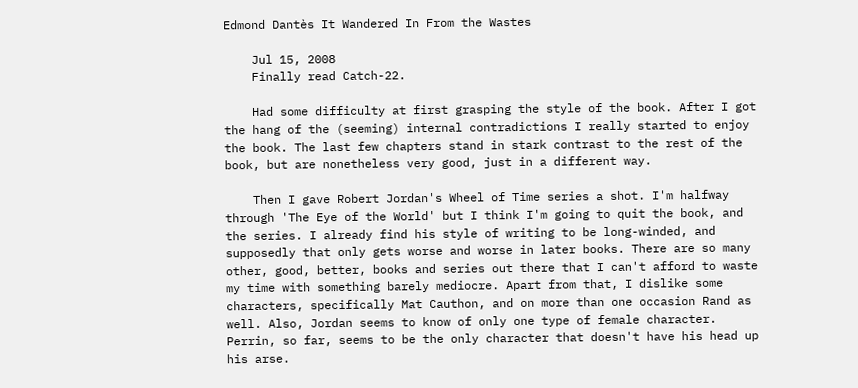Edmond Dantès It Wandered In From the Wastes

    Jul 15, 2008
    Finally read Catch-22.

    Had some difficulty at first grasping the style of the book. After I got the hang of the (seeming) internal contradictions I really started to enjoy the book. The last few chapters stand in stark contrast to the rest of the book, but are nonetheless very good, just in a different way.

    Then I gave Robert Jordan's Wheel of Time series a shot. I'm halfway through 'The Eye of the World' but I think I'm going to quit the book, and the series. I already find his style of writing to be long-winded, and supposedly that only gets worse and worse in later books. There are so many other, good, better, books and series out there that I can't afford to waste my time with something barely mediocre. Apart from that, I dislike some characters, specifically Mat Cauthon, and on more than one occasion Rand as well. Also, Jordan seems to know of only one type of female character. Perrin, so far, seems to be the only character that doesn't have his head up his arse.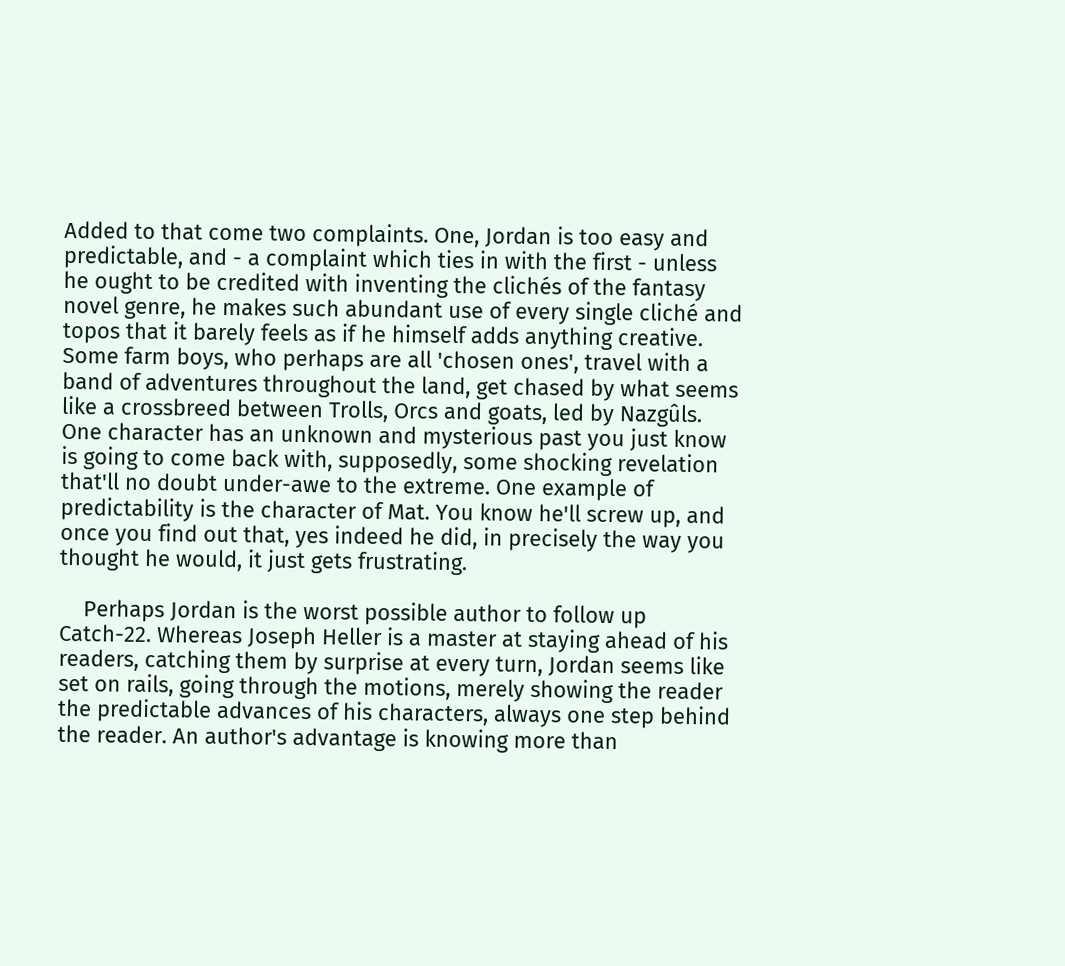Added to that come two complaints. One, Jordan is too easy and predictable, and - a complaint which ties in with the first - unless he ought to be credited with inventing the clichés of the fantasy novel genre, he makes such abundant use of every single cliché and topos that it barely feels as if he himself adds anything creative. Some farm boys, who perhaps are all 'chosen ones', travel with a band of adventures throughout the land, get chased by what seems like a crossbreed between Trolls, Orcs and goats, led by Nazgûls. One character has an unknown and mysterious past you just know is going to come back with, supposedly, some shocking revelation that'll no doubt under-awe to the extreme. One example of predictability is the character of Mat. You know he'll screw up, and once you find out that, yes indeed he did, in precisely the way you thought he would, it just gets frustrating.

    Perhaps Jordan is the worst possible author to follow up Catch-22. Whereas Joseph Heller is a master at staying ahead of his readers, catching them by surprise at every turn, Jordan seems like set on rails, going through the motions, merely showing the reader the predictable advances of his characters, always one step behind the reader. An author's advantage is knowing more than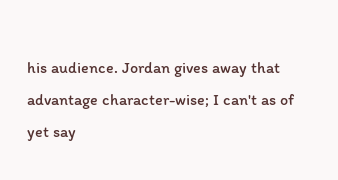his audience. Jordan gives away that advantage character-wise; I can't as of yet say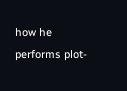how he performs plot-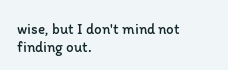wise, but I don't mind not finding out.